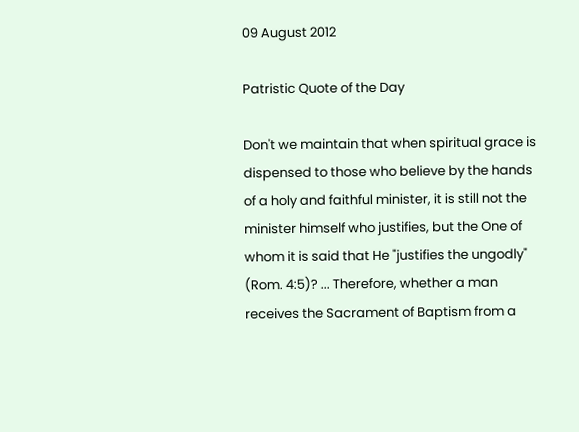09 August 2012

Patristic Quote of the Day

Don't we maintain that when spiritual grace is dispensed to those who believe by the hands of a holy and faithful minister, it is still not the minister himself who justifies, but the One of whom it is said that He "justifies the ungodly" (Rom. 4:5)? ... Therefore, whether a man receives the Sacrament of Baptism from a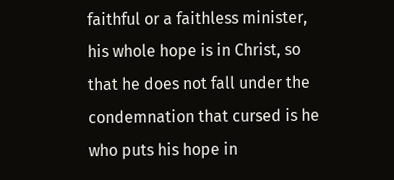faithful or a faithless minister, his whole hope is in Christ, so that he does not fall under the condemnation that cursed is he who puts his hope in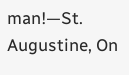man!—St. Augustine, On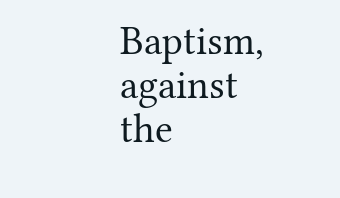Baptism, against the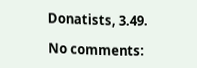Donatists, 3.49.

No comments: